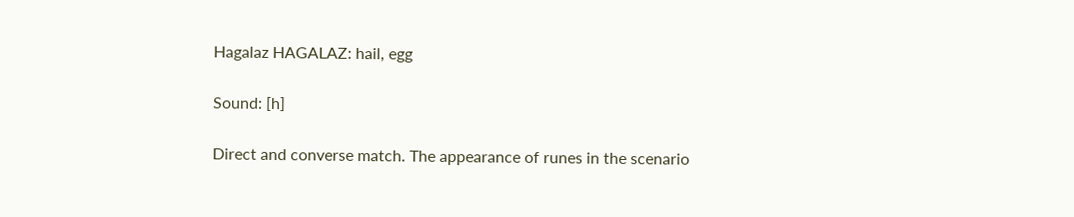Hagalaz HAGALAZ: hail, egg

Sound: [h]

Direct and converse match. The appearance of runes in the scenario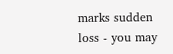marks sudden loss - you may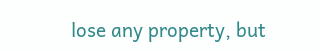lose any property, but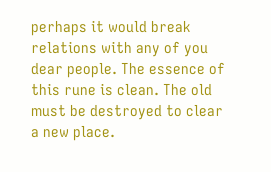perhaps it would break relations with any of you dear people. The essence of this rune is clean. The old must be destroyed to clear a new place.